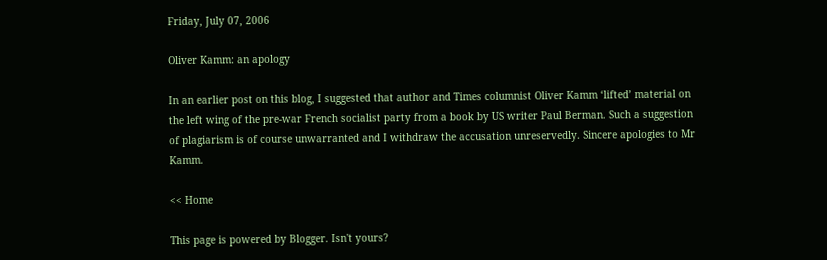Friday, July 07, 2006

Oliver Kamm: an apology

In an earlier post on this blog, I suggested that author and Times columnist Oliver Kamm ‘lifted’ material on the left wing of the pre-war French socialist party from a book by US writer Paul Berman. Such a suggestion of plagiarism is of course unwarranted and I withdraw the accusation unreservedly. Sincere apologies to Mr Kamm.

<< Home

This page is powered by Blogger. Isn't yours?